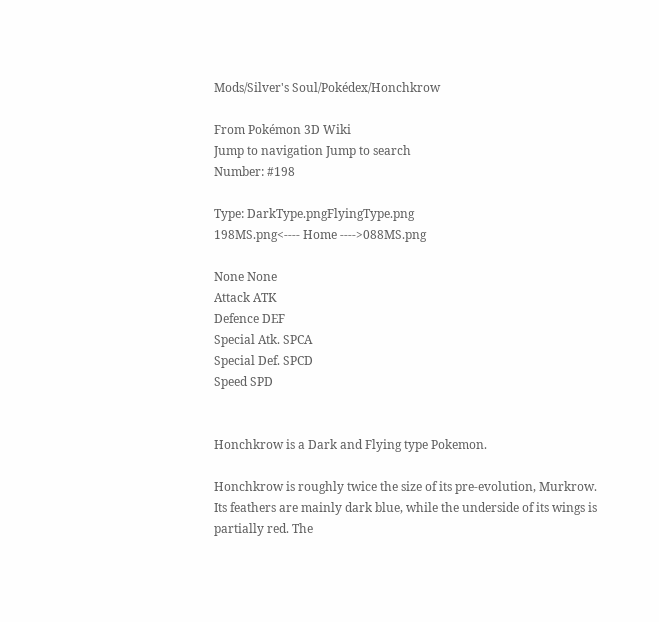Mods/Silver's Soul/Pokédex/Honchkrow

From Pokémon 3D Wiki
Jump to navigation Jump to search
Number: #198

Type: DarkType.pngFlyingType.png
198MS.png<---- Home ---->088MS.png

None None
Attack ATK
Defence DEF
Special Atk. SPCA
Special Def. SPCD
Speed SPD


Honchkrow is a Dark and Flying type Pokemon.

Honchkrow is roughly twice the size of its pre-evolution, Murkrow. Its feathers are mainly dark blue, while the underside of its wings is partially red. The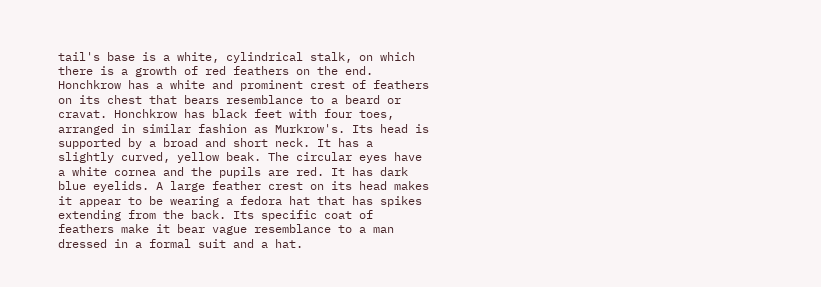tail's base is a white, cylindrical stalk, on which there is a growth of red feathers on the end. Honchkrow has a white and prominent crest of feathers on its chest that bears resemblance to a beard or cravat. Honchkrow has black feet with four toes, arranged in similar fashion as Murkrow's. Its head is supported by a broad and short neck. It has a slightly curved, yellow beak. The circular eyes have a white cornea and the pupils are red. It has dark blue eyelids. A large feather crest on its head makes it appear to be wearing a fedora hat that has spikes extending from the back. Its specific coat of feathers make it bear vague resemblance to a man dressed in a formal suit and a hat.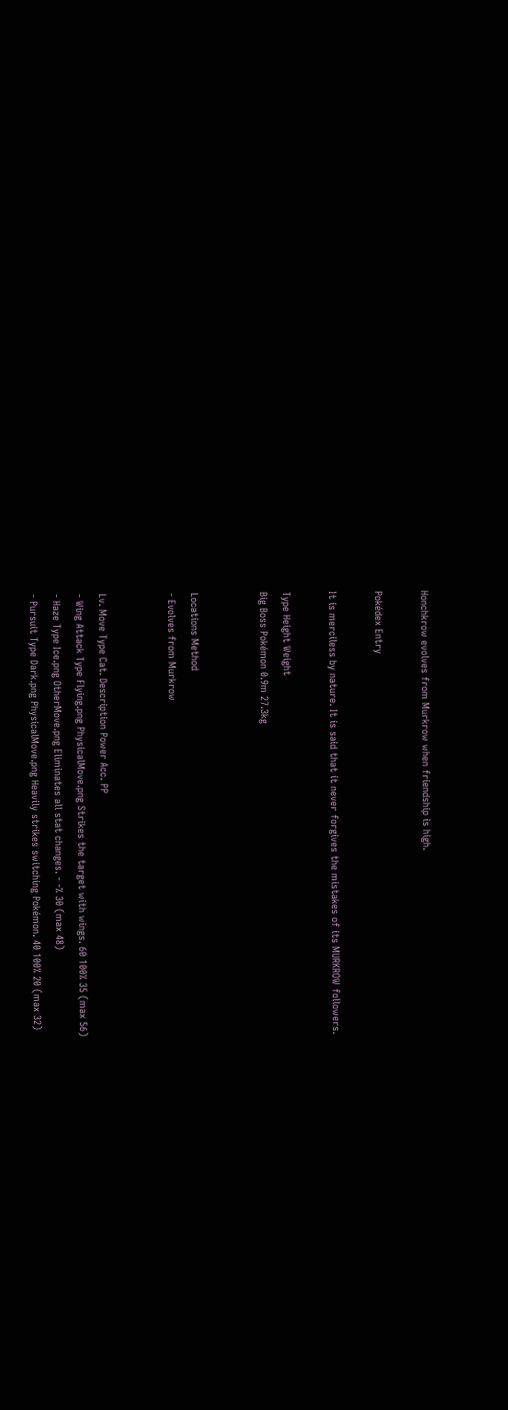Honchkrow evolves from Murkrow when friendship is high.

Pokédex Entry

It is merciless by nature. It is said that it never forgives the mistakes of its MURKROW followers.

Type Height Weight
Big Boss Pokémon 0.9m 27.3kg


Locations Method
- Evolves from Murkrow


Lv. Move Type Cat. Description Power Acc. PP
- Wing Attack Type Flying.png PhysicalMove.png Strikes the target with wings. 60 100% 35 (max 56)
- Haze Type Ice.png OtherMove.png Eliminates all stat changes. - -% 30 (max 48)
- Pursuit Type Dark.png PhysicalMove.png Heavily strikes switching Pokémon. 40 100% 20 (max 32)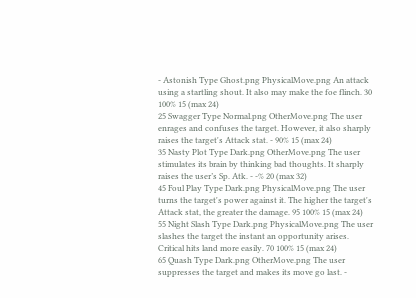- Astonish Type Ghost.png PhysicalMove.png An attack using a startling shout. It also may make the foe flinch. 30 100% 15 (max 24)
25 Swagger Type Normal.png OtherMove.png The user enrages and confuses the target. However, it also sharply raises the target's Attack stat. - 90% 15 (max 24)
35 Nasty Plot Type Dark.png OtherMove.png The user stimulates its brain by thinking bad thoughts. It sharply raises the user’s Sp. Atk. - -% 20 (max 32)
45 Foul Play Type Dark.png PhysicalMove.png The user turns the target's power against it. The higher the target's Attack stat, the greater the damage. 95 100% 15 (max 24)
55 Night Slash Type Dark.png PhysicalMove.png The user slashes the target the instant an opportunity arises. Critical hits land more easily. 70 100% 15 (max 24)
65 Quash Type Dark.png OtherMove.png The user suppresses the target and makes its move go last. -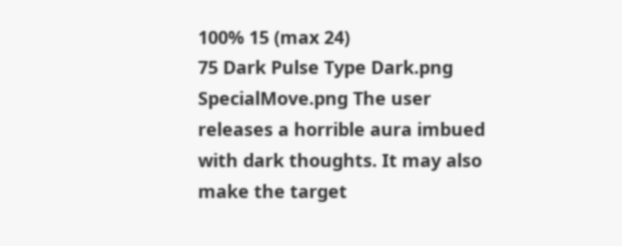100% 15 (max 24)
75 Dark Pulse Type Dark.png SpecialMove.png The user releases a horrible aura imbued with dark thoughts. It may also make the target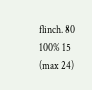flinch. 80 100% 15 (max 24)